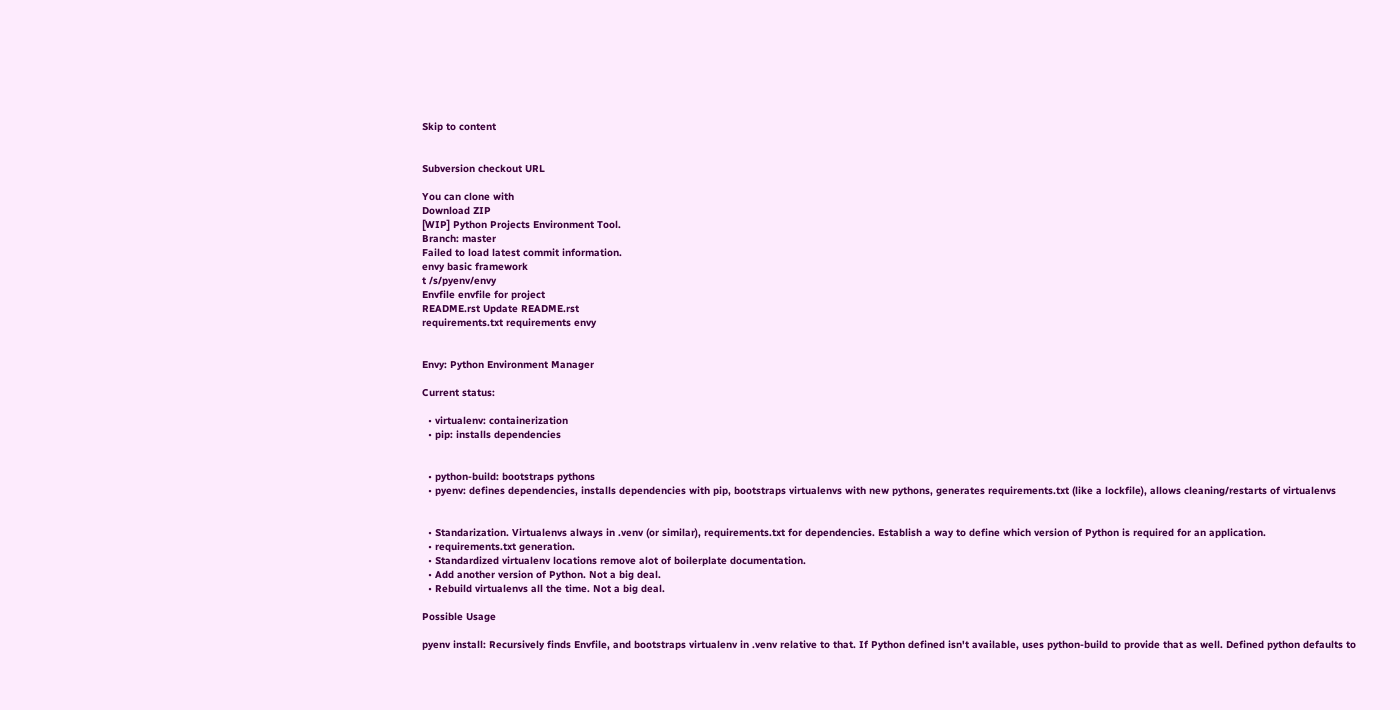Skip to content


Subversion checkout URL

You can clone with
Download ZIP
[WIP] Python Projects Environment Tool.
Branch: master
Failed to load latest commit information.
envy basic framework
t /s/pyenv/envy
Envfile envfile for project
README.rst Update README.rst
requirements.txt requirements envy


Envy: Python Environment Manager

Current status:

  • virtualenv: containerization
  • pip: installs dependencies


  • python-build: bootstraps pythons
  • pyenv: defines dependencies, installs dependencies with pip, bootstraps virtualenvs with new pythons, generates requirements.txt (like a lockfile), allows cleaning/restarts of virtualenvs


  • Standarization. Virtualenvs always in .venv (or similar), requirements.txt for dependencies. Establish a way to define which version of Python is required for an application.
  • requirements.txt generation.
  • Standardized virtualenv locations remove alot of boilerplate documentation.
  • Add another version of Python. Not a big deal.
  • Rebuild virtualenvs all the time. Not a big deal.

Possible Usage

pyenv install: Recursively finds Envfile, and bootstraps virtualenv in .venv relative to that. If Python defined isn't available, uses python-build to provide that as well. Defined python defaults to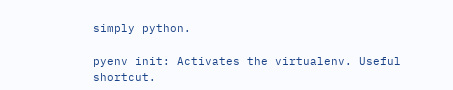simply python.

pyenv init: Activates the virtualenv. Useful shortcut.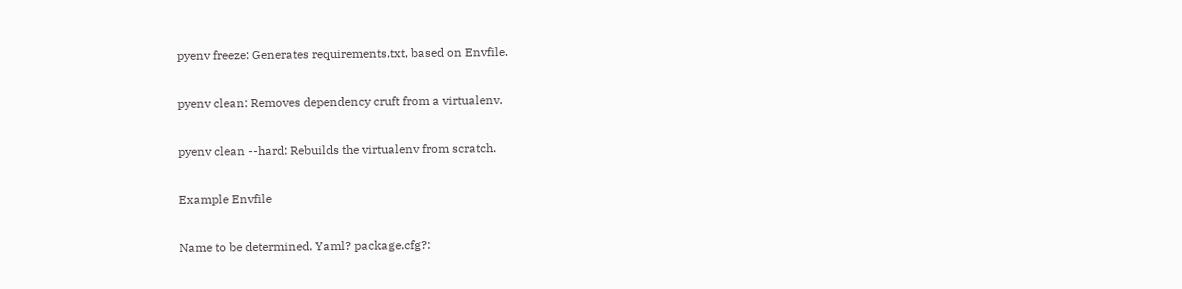pyenv freeze: Generates requirements.txt, based on Envfile.

pyenv clean: Removes dependency cruft from a virtualenv.

pyenv clean --hard: Rebuilds the virtualenv from scratch.

Example Envfile

Name to be determined. Yaml? package.cfg?: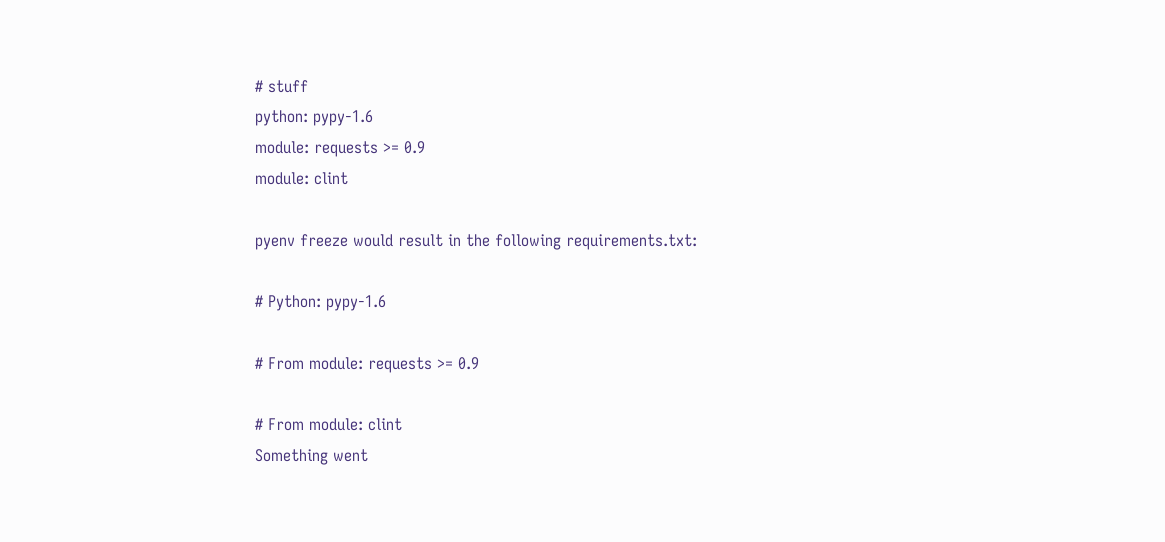# stuff
python: pypy-1.6
module: requests >= 0.9
module: clint

pyenv freeze would result in the following requirements.txt:

# Python: pypy-1.6

# From module: requests >= 0.9

# From module: clint
Something went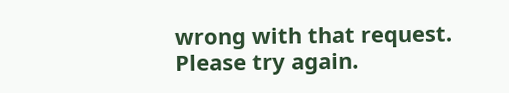wrong with that request. Please try again.